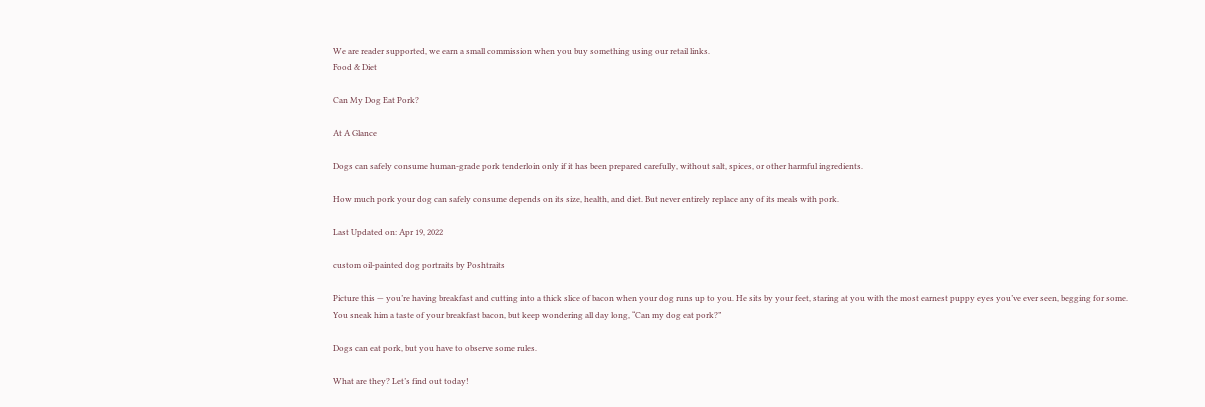We are reader supported, we earn a small commission when you buy something using our retail links.
Food & Diet

Can My Dog Eat Pork?

At A Glance

Dogs can safely consume human-grade pork tenderloin only if it has been prepared carefully, without salt, spices, or other harmful ingredients.

How much pork your dog can safely consume depends on its size, health, and diet. But never entirely replace any of its meals with pork.

Last Updated on: Apr 19, 2022

custom oil-painted dog portraits by Poshtraits

Picture this — you’re having breakfast and cutting into a thick slice of bacon when your dog runs up to you. He sits by your feet, staring at you with the most earnest puppy eyes you’ve ever seen, begging for some. You sneak him a taste of your breakfast bacon, but keep wondering all day long, “Can my dog eat pork?”

Dogs can eat pork, but you have to observe some rules.

What are they? Let’s find out today!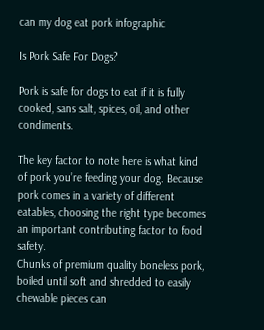can my dog eat pork infographic

Is Pork Safe For Dogs?

Pork is safe for dogs to eat if it is fully cooked, sans salt, spices, oil, and other condiments.

The key factor to note here is what kind of pork you’re feeding your dog. Because pork comes in a variety of different eatables, choosing the right type becomes an important contributing factor to food safety.
Chunks of premium quality boneless pork, boiled until soft and shredded to easily chewable pieces can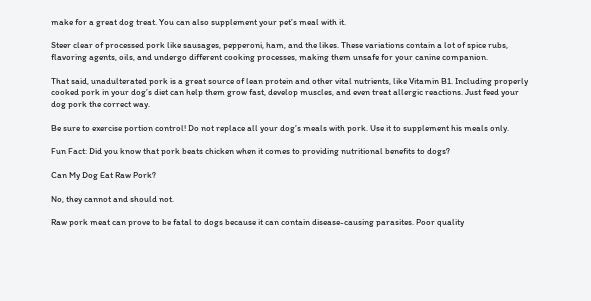make for a great dog treat. You can also supplement your pet’s meal with it.

Steer clear of processed pork like sausages, pepperoni, ham, and the likes. These variations contain a lot of spice rubs, flavoring agents, oils, and undergo different cooking processes, making them unsafe for your canine companion.

That said, unadulterated pork is a great source of lean protein and other vital nutrients, like Vitamin B1. Including properly cooked pork in your dog’s diet can help them grow fast, develop muscles, and even treat allergic reactions. Just feed your dog pork the correct way.

Be sure to exercise portion control! Do not replace all your dog’s meals with pork. Use it to supplement his meals only.

Fun Fact: Did you know that pork beats chicken when it comes to providing nutritional benefits to dogs?

Can My Dog Eat Raw Pork?

No, they cannot and should not.

Raw pork meat can prove to be fatal to dogs because it can contain disease-causing parasites. Poor quality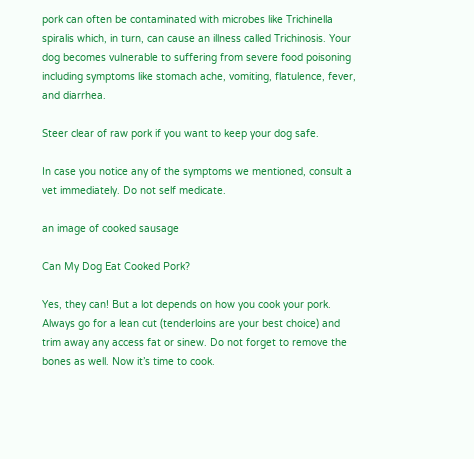pork can often be contaminated with microbes like Trichinella spiralis which, in turn, can cause an illness called Trichinosis. Your dog becomes vulnerable to suffering from severe food poisoning including symptoms like stomach ache, vomiting, flatulence, fever, and diarrhea.

Steer clear of raw pork if you want to keep your dog safe.

In case you notice any of the symptoms we mentioned, consult a vet immediately. Do not self medicate.

an image of cooked sausage

Can My Dog Eat Cooked Pork?

Yes, they can! But a lot depends on how you cook your pork. Always go for a lean cut (tenderloins are your best choice) and trim away any access fat or sinew. Do not forget to remove the bones as well. Now it’s time to cook.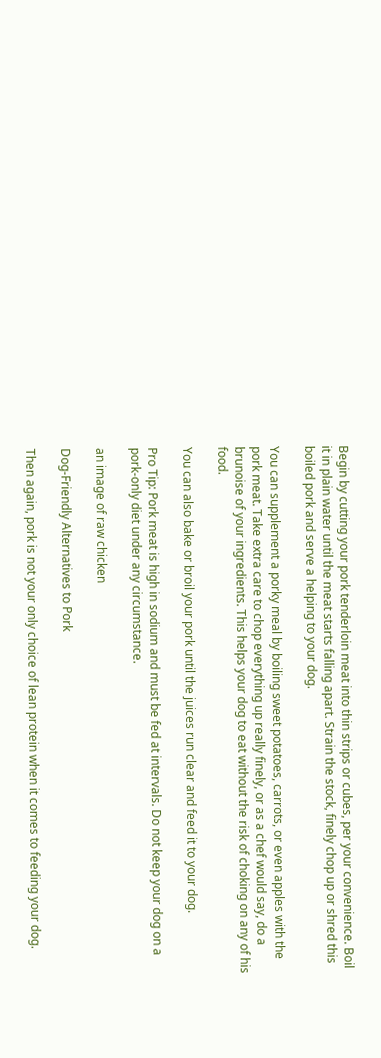Begin by cutting your pork tenderloin meat into thin strips or cubes, per your convenience. Boil it in plain water until the meat starts falling apart. Strain the stock, finely chop up or shred this boiled pork and serve a helping to your dog.

You can supplement a porky meal by boiling sweet potatoes, carrots, or even apples with the pork meat. Take extra care to chop everything up really finely, or as a chef would say, do a brunoise of your ingredients. This helps your dog to eat without the risk of choking on any of his food.

You can also bake or broil your pork until the juices run clear and feed it to your dog.

Pro Tip: Pork meat is high in sodium and must be fed at intervals. Do not keep your dog on a pork-only diet under any circumstance.

an image of raw chicken

Dog-Friendly Alternatives to Pork

Then again, pork is not your only choice of lean protein when it comes to feeding your dog.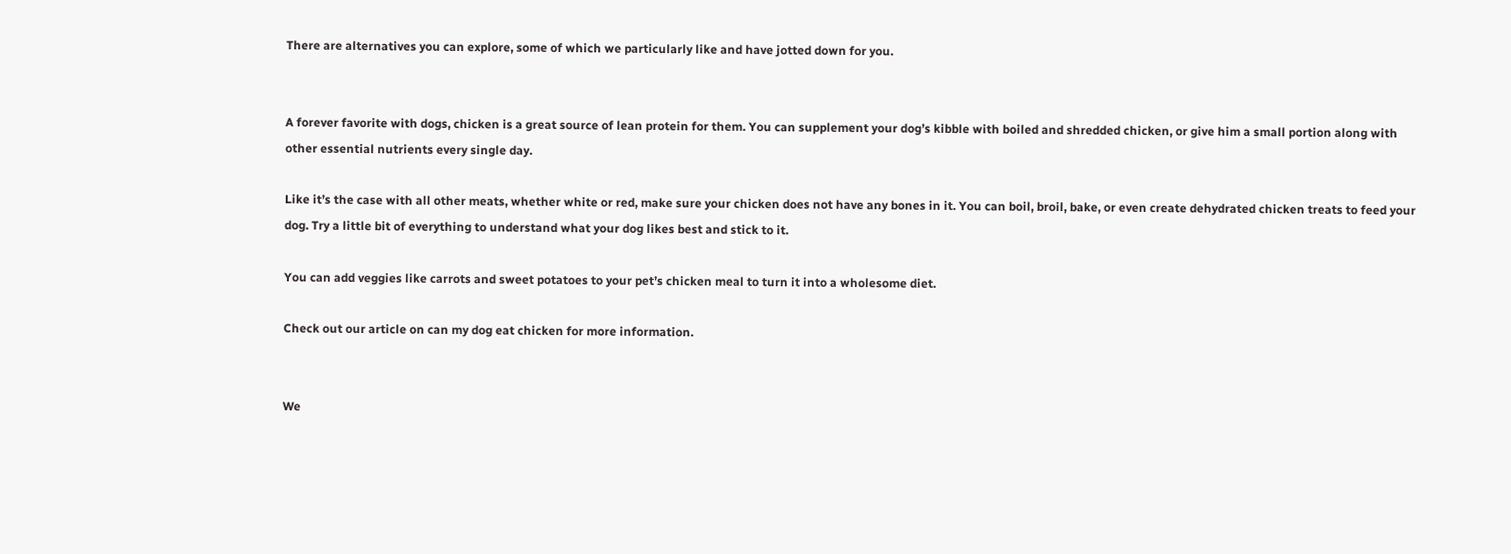There are alternatives you can explore, some of which we particularly like and have jotted down for you.


A forever favorite with dogs, chicken is a great source of lean protein for them. You can supplement your dog’s kibble with boiled and shredded chicken, or give him a small portion along with other essential nutrients every single day.

Like it’s the case with all other meats, whether white or red, make sure your chicken does not have any bones in it. You can boil, broil, bake, or even create dehydrated chicken treats to feed your dog. Try a little bit of everything to understand what your dog likes best and stick to it.

You can add veggies like carrots and sweet potatoes to your pet’s chicken meal to turn it into a wholesome diet.

Check out our article on can my dog eat chicken for more information.


We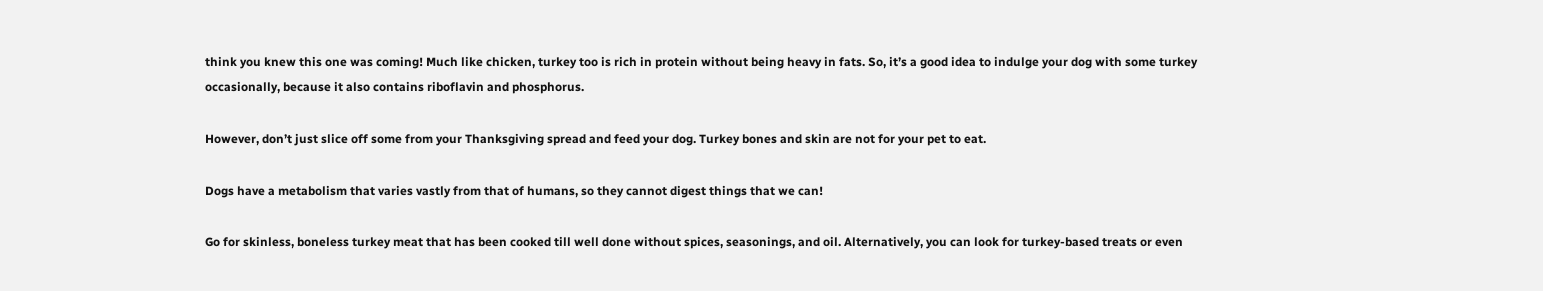think you knew this one was coming! Much like chicken, turkey too is rich in protein without being heavy in fats. So, it’s a good idea to indulge your dog with some turkey occasionally, because it also contains riboflavin and phosphorus.

However, don’t just slice off some from your Thanksgiving spread and feed your dog. Turkey bones and skin are not for your pet to eat.

Dogs have a metabolism that varies vastly from that of humans, so they cannot digest things that we can!

Go for skinless, boneless turkey meat that has been cooked till well done without spices, seasonings, and oil. Alternatively, you can look for turkey-based treats or even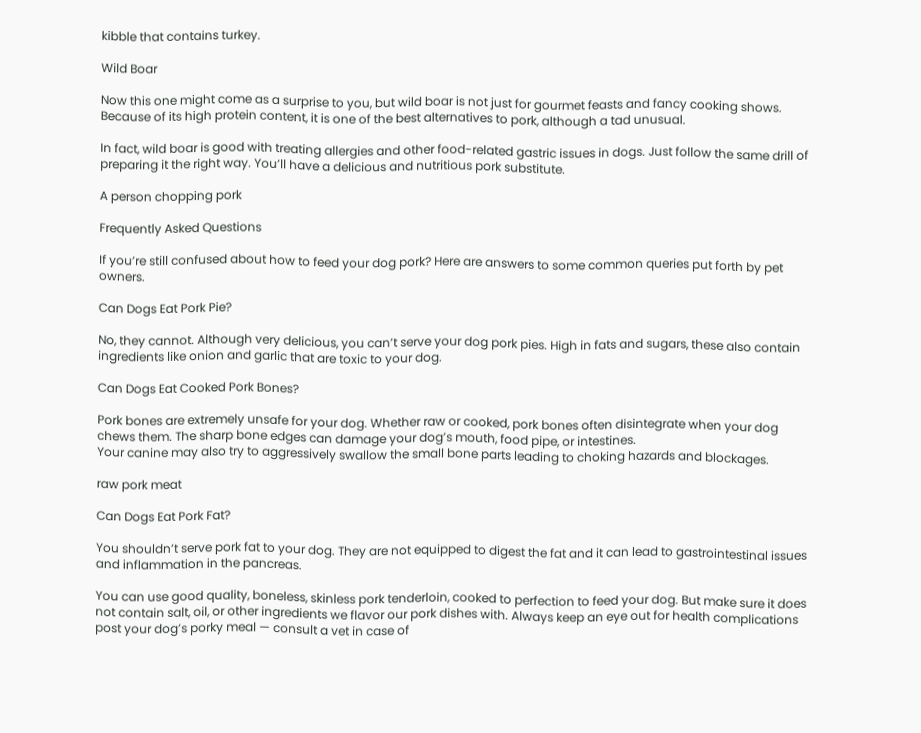kibble that contains turkey.

Wild Boar

Now this one might come as a surprise to you, but wild boar is not just for gourmet feasts and fancy cooking shows. Because of its high protein content, it is one of the best alternatives to pork, although a tad unusual.

In fact, wild boar is good with treating allergies and other food-related gastric issues in dogs. Just follow the same drill of preparing it the right way. You’ll have a delicious and nutritious pork substitute.

A person chopping pork

Frequently Asked Questions

If you’re still confused about how to feed your dog pork? Here are answers to some common queries put forth by pet owners.

Can Dogs Eat Pork Pie?

No, they cannot. Although very delicious, you can’t serve your dog pork pies. High in fats and sugars, these also contain ingredients like onion and garlic that are toxic to your dog.

Can Dogs Eat Cooked Pork Bones?

Pork bones are extremely unsafe for your dog. Whether raw or cooked, pork bones often disintegrate when your dog chews them. The sharp bone edges can damage your dog’s mouth, food pipe, or intestines.
Your canine may also try to aggressively swallow the small bone parts leading to choking hazards and blockages.

raw pork meat

Can Dogs Eat Pork Fat?

You shouldn’t serve pork fat to your dog. They are not equipped to digest the fat and it can lead to gastrointestinal issues and inflammation in the pancreas.

You can use good quality, boneless, skinless pork tenderloin, cooked to perfection to feed your dog. But make sure it does not contain salt, oil, or other ingredients we flavor our pork dishes with. Always keep an eye out for health complications post your dog’s porky meal — consult a vet in case of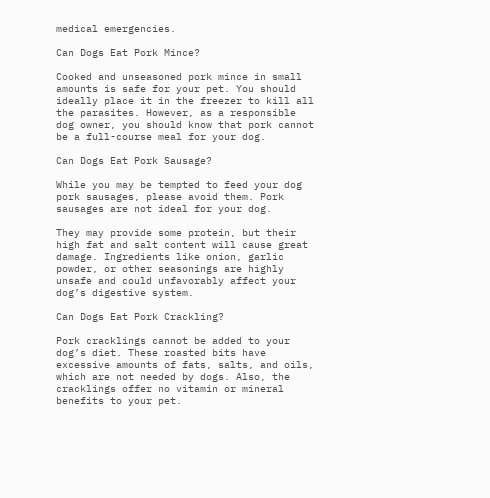medical emergencies.

Can Dogs Eat Pork Mince?

Cooked and unseasoned pork mince in small amounts is safe for your pet. You should ideally place it in the freezer to kill all the parasites. However, as a responsible dog owner, you should know that pork cannot be a full-course meal for your dog.

Can Dogs Eat Pork Sausage?

While you may be tempted to feed your dog pork sausages, please avoid them. Pork sausages are not ideal for your dog.

They may provide some protein, but their high fat and salt content will cause great damage. Ingredients like onion, garlic powder, or other seasonings are highly unsafe and could unfavorably affect your dog’s digestive system.

Can Dogs Eat Pork Crackling?

Pork cracklings cannot be added to your dog’s diet. These roasted bits have excessive amounts of fats, salts, and oils, which are not needed by dogs. Also, the cracklings offer no vitamin or mineral benefits to your pet.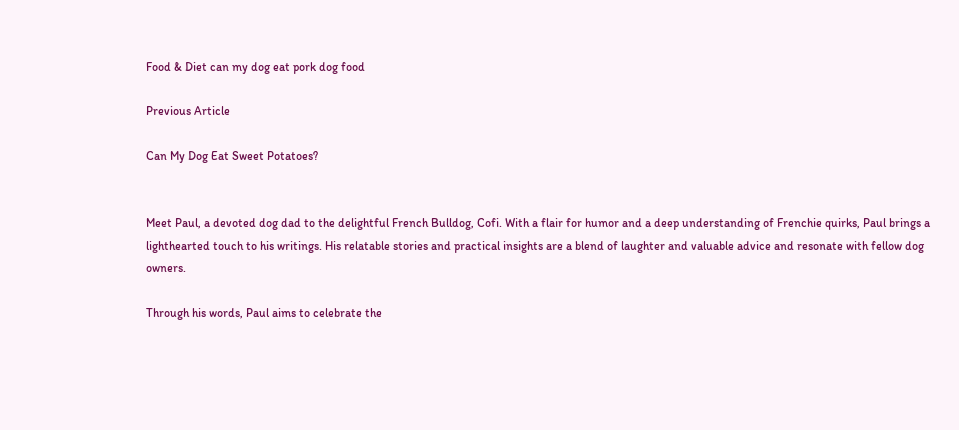Food & Diet can my dog eat pork dog food

Previous Article

Can My Dog Eat Sweet Potatoes?


Meet Paul, a devoted dog dad to the delightful French Bulldog, Cofi. With a flair for humor and a deep understanding of Frenchie quirks, Paul brings a lighthearted touch to his writings. His relatable stories and practical insights are a blend of laughter and valuable advice and resonate with fellow dog owners.

Through his words, Paul aims to celebrate the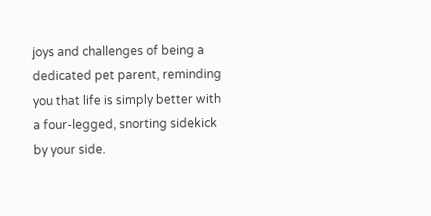joys and challenges of being a dedicated pet parent, reminding you that life is simply better with a four-legged, snorting sidekick by your side.